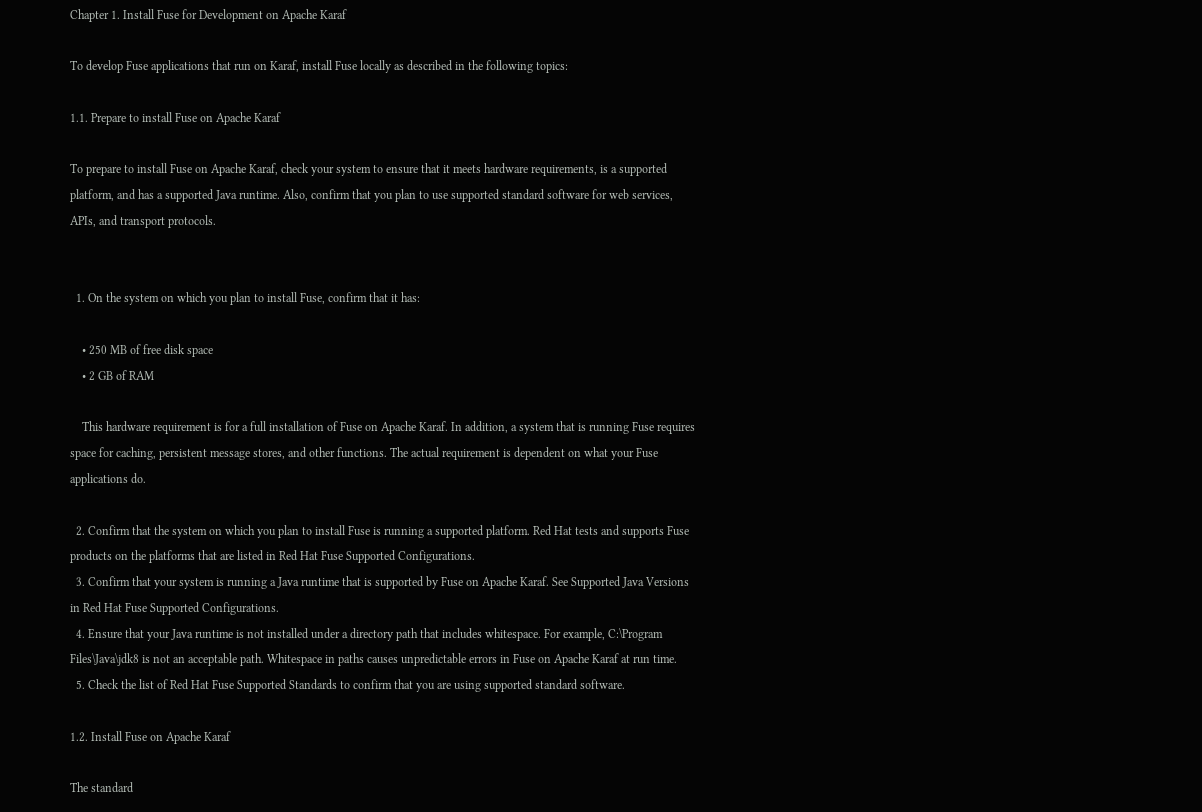Chapter 1. Install Fuse for Development on Apache Karaf

To develop Fuse applications that run on Karaf, install Fuse locally as described in the following topics:

1.1. Prepare to install Fuse on Apache Karaf

To prepare to install Fuse on Apache Karaf, check your system to ensure that it meets hardware requirements, is a supported platform, and has a supported Java runtime. Also, confirm that you plan to use supported standard software for web services, APIs, and transport protocols.


  1. On the system on which you plan to install Fuse, confirm that it has:

    • 250 MB of free disk space
    • 2 GB of RAM

    This hardware requirement is for a full installation of Fuse on Apache Karaf. In addition, a system that is running Fuse requires space for caching, persistent message stores, and other functions. The actual requirement is dependent on what your Fuse applications do.

  2. Confirm that the system on which you plan to install Fuse is running a supported platform. Red Hat tests and supports Fuse products on the platforms that are listed in Red Hat Fuse Supported Configurations.
  3. Confirm that your system is running a Java runtime that is supported by Fuse on Apache Karaf. See Supported Java Versions in Red Hat Fuse Supported Configurations.
  4. Ensure that your Java runtime is not installed under a directory path that includes whitespace. For example, C:\Program Files\Java\jdk8 is not an acceptable path. Whitespace in paths causes unpredictable errors in Fuse on Apache Karaf at run time.
  5. Check the list of Red Hat Fuse Supported Standards to confirm that you are using supported standard software.

1.2. Install Fuse on Apache Karaf

The standard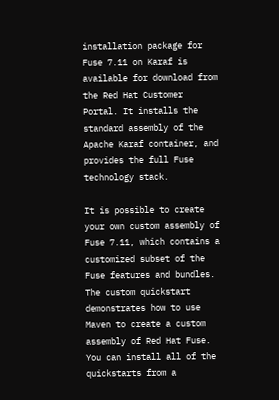installation package for Fuse 7.11 on Karaf is available for download from the Red Hat Customer Portal. It installs the standard assembly of the Apache Karaf container, and provides the full Fuse technology stack.

It is possible to create your own custom assembly of Fuse 7.11, which contains a customized subset of the Fuse features and bundles. The custom quickstart demonstrates how to use Maven to create a custom assembly of Red Hat Fuse. You can install all of the quickstarts from a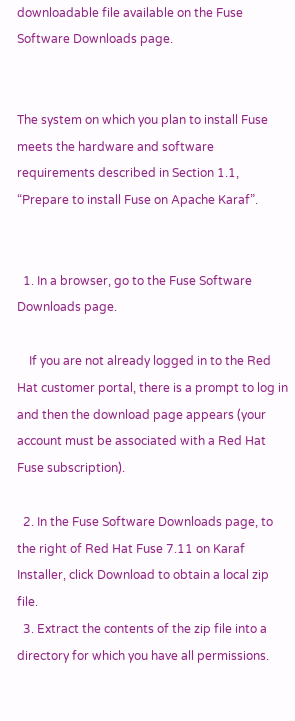downloadable file available on the Fuse Software Downloads page.


The system on which you plan to install Fuse meets the hardware and software requirements described in Section 1.1, “Prepare to install Fuse on Apache Karaf”.


  1. In a browser, go to the Fuse Software Downloads page.

    If you are not already logged in to the Red Hat customer portal, there is a prompt to log in and then the download page appears (your account must be associated with a Red Hat Fuse subscription).

  2. In the Fuse Software Downloads page, to the right of Red Hat Fuse 7.11 on Karaf Installer, click Download to obtain a local zip file.
  3. Extract the contents of the zip file into a directory for which you have all permissions.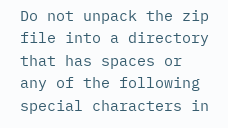Do not unpack the zip file into a directory that has spaces or any of the following special characters in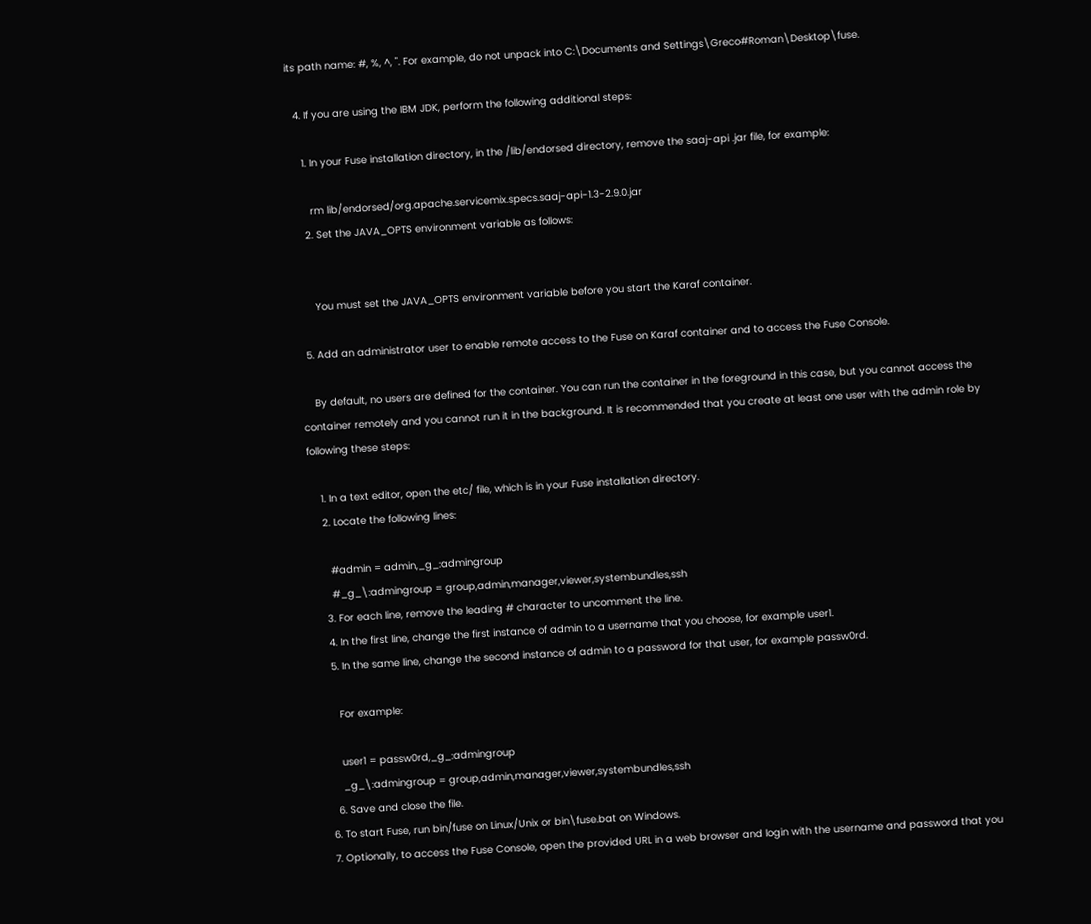its path name: #, %, ^, ". For example, do not unpack into C:\Documents and Settings\Greco#Roman\Desktop\fuse.

  4. If you are using the IBM JDK, perform the following additional steps:

    1. In your Fuse installation directory, in the /lib/endorsed directory, remove the saaj-api .jar file, for example:

      rm lib/endorsed/org.apache.servicemix.specs.saaj-api-1.3-2.9.0.jar
    2. Set the JAVA_OPTS environment variable as follows:


      You must set the JAVA_OPTS environment variable before you start the Karaf container.

  5. Add an administrator user to enable remote access to the Fuse on Karaf container and to access the Fuse Console.

    By default, no users are defined for the container. You can run the container in the foreground in this case, but you cannot access the container remotely and you cannot run it in the background. It is recommended that you create at least one user with the admin role by following these steps:

    1. In a text editor, open the etc/ file, which is in your Fuse installation directory.
    2. Locate the following lines:

      #admin = admin,_g_:admingroup
      #_g_\:admingroup = group,admin,manager,viewer,systembundles,ssh
    3. For each line, remove the leading # character to uncomment the line.
    4. In the first line, change the first instance of admin to a username that you choose, for example user1.
    5. In the same line, change the second instance of admin to a password for that user, for example passw0rd.

      For example:

      user1 = passw0rd,_g_:admingroup
      _g_\:admingroup = group,admin,manager,viewer,systembundles,ssh
    6. Save and close the file.
  6. To start Fuse, run bin/fuse on Linux/Unix or bin\fuse.bat on Windows.
  7. Optionally, to access the Fuse Console, open the provided URL in a web browser and login with the username and password that you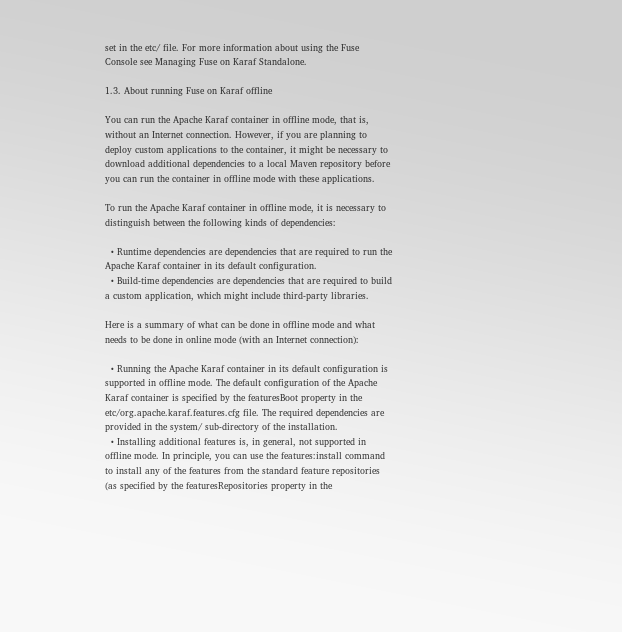set in the etc/ file. For more information about using the Fuse Console see Managing Fuse on Karaf Standalone.

1.3. About running Fuse on Karaf offline

You can run the Apache Karaf container in offline mode, that is, without an Internet connection. However, if you are planning to deploy custom applications to the container, it might be necessary to download additional dependencies to a local Maven repository before you can run the container in offline mode with these applications.

To run the Apache Karaf container in offline mode, it is necessary to distinguish between the following kinds of dependencies:

  • Runtime dependencies are dependencies that are required to run the Apache Karaf container in its default configuration.
  • Build-time dependencies are dependencies that are required to build a custom application, which might include third-party libraries.

Here is a summary of what can be done in offline mode and what needs to be done in online mode (with an Internet connection):

  • Running the Apache Karaf container in its default configuration is supported in offline mode. The default configuration of the Apache Karaf container is specified by the featuresBoot property in the etc/org.apache.karaf.features.cfg file. The required dependencies are provided in the system/ sub-directory of the installation.
  • Installing additional features is, in general, not supported in offline mode. In principle, you can use the features:install command to install any of the features from the standard feature repositories (as specified by the featuresRepositories property in the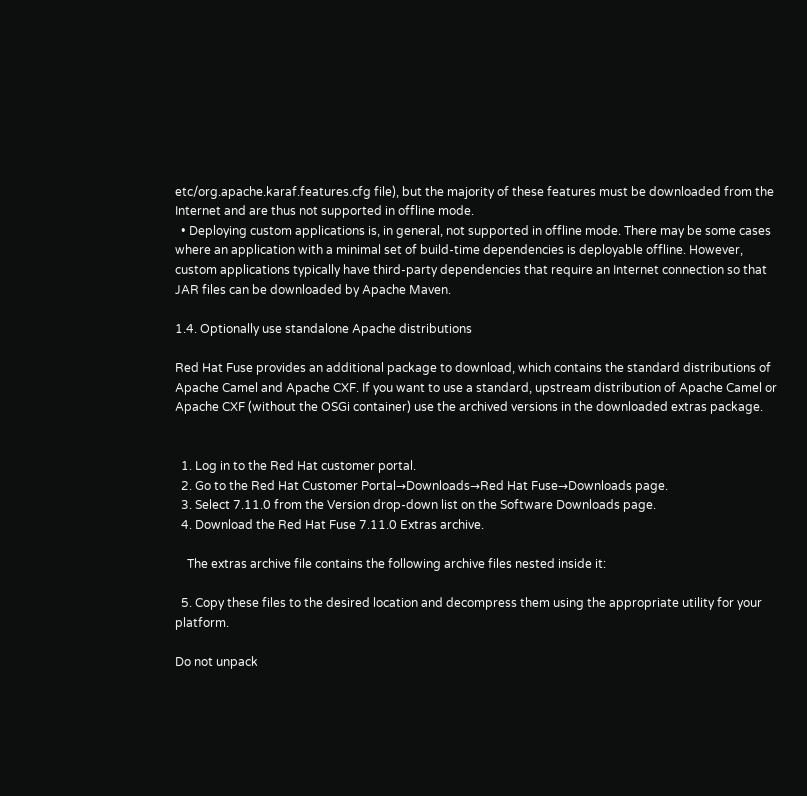etc/org.apache.karaf.features.cfg file), but the majority of these features must be downloaded from the Internet and are thus not supported in offline mode.
  • Deploying custom applications is, in general, not supported in offline mode. There may be some cases where an application with a minimal set of build-time dependencies is deployable offline. However, custom applications typically have third-party dependencies that require an Internet connection so that JAR files can be downloaded by Apache Maven.

1.4. Optionally use standalone Apache distributions

Red Hat Fuse provides an additional package to download, which contains the standard distributions of Apache Camel and Apache CXF. If you want to use a standard, upstream distribution of Apache Camel or Apache CXF (without the OSGi container) use the archived versions in the downloaded extras package.


  1. Log in to the Red Hat customer portal.
  2. Go to the Red Hat Customer Portal→Downloads→Red Hat Fuse→Downloads page.
  3. Select 7.11.0 from the Version drop-down list on the Software Downloads page.
  4. Download the Red Hat Fuse 7.11.0 Extras archive.

    The extras archive file contains the following archive files nested inside it:

  5. Copy these files to the desired location and decompress them using the appropriate utility for your platform.

Do not unpack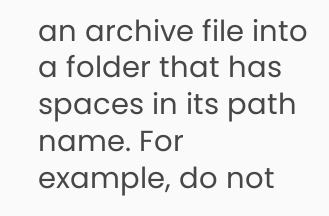an archive file into a folder that has spaces in its path name. For example, do not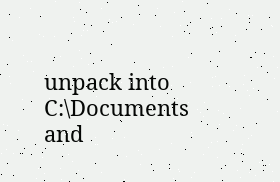unpack into C:\Documents and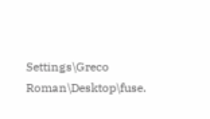Settings\Greco Roman\Desktop\fuse.